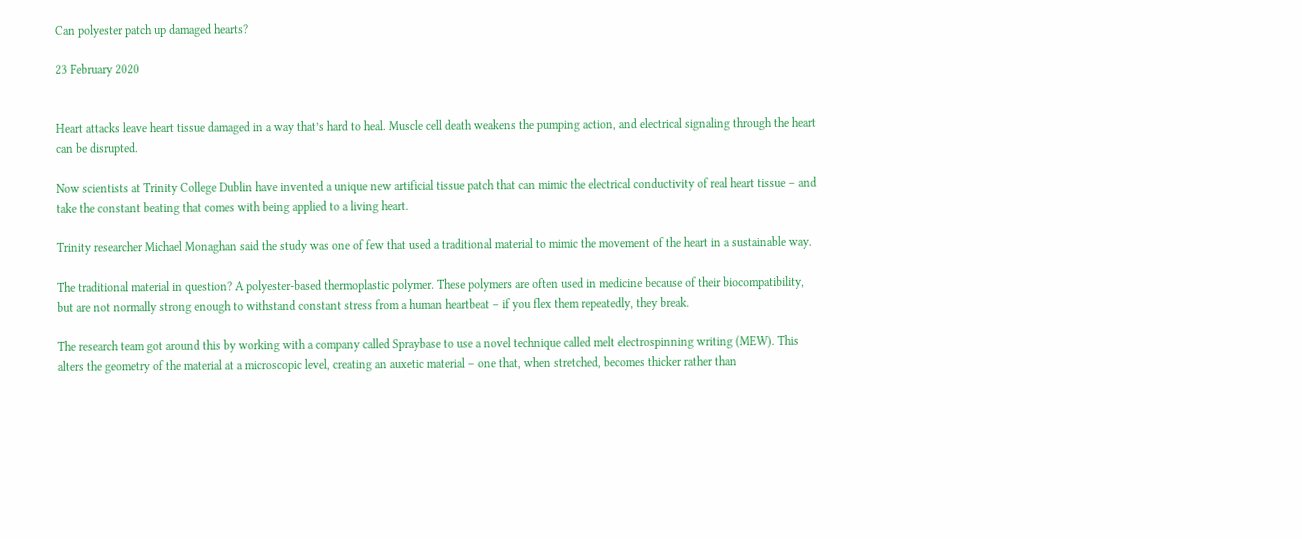Can polyester patch up damaged hearts?

23 February 2020


Heart attacks leave heart tissue damaged in a way that’s hard to heal. Muscle cell death weakens the pumping action, and electrical signaling through the heart can be disrupted.

Now scientists at Trinity College Dublin have invented a unique new artificial tissue patch that can mimic the electrical conductivity of real heart tissue – and take the constant beating that comes with being applied to a living heart.

Trinity researcher Michael Monaghan said the study was one of few that used a traditional material to mimic the movement of the heart in a sustainable way.

The traditional material in question? A polyester-based thermoplastic polymer. These polymers are often used in medicine because of their biocompatibility, but are not normally strong enough to withstand constant stress from a human heartbeat – if you flex them repeatedly, they break.

The research team got around this by working with a company called Spraybase to use a novel technique called melt electrospinning writing (MEW). This alters the geometry of the material at a microscopic level, creating an auxetic material – one that, when stretched, becomes thicker rather than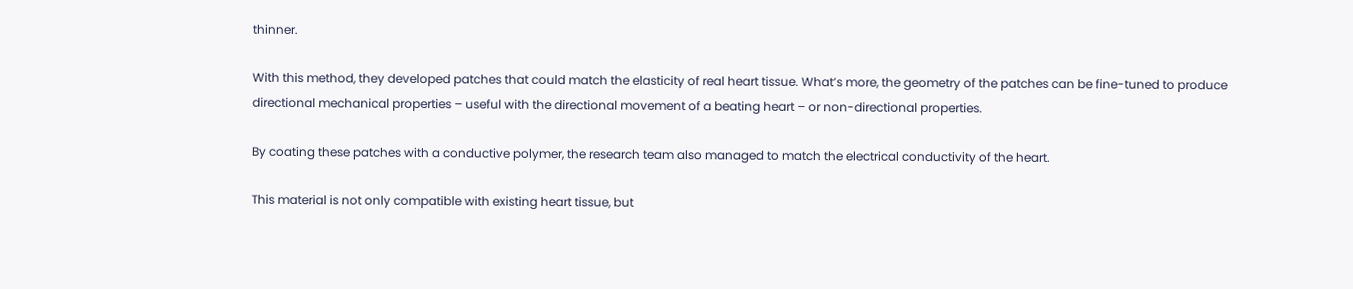thinner.

With this method, they developed patches that could match the elasticity of real heart tissue. What’s more, the geometry of the patches can be fine-tuned to produce directional mechanical properties – useful with the directional movement of a beating heart – or non-directional properties.

By coating these patches with a conductive polymer, the research team also managed to match the electrical conductivity of the heart.

This material is not only compatible with existing heart tissue, but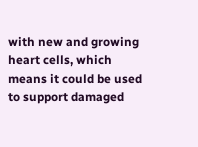with new and growing heart cells, which means it could be used to support damaged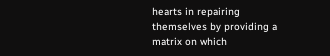hearts in repairing themselves by providing a matrix on which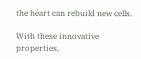the heart can rebuild new cells.

With these innovative properties,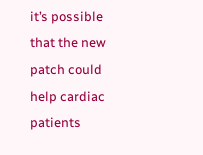it’s possible that the new patch could help cardiac patients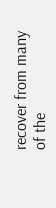recover from many of the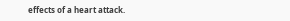effects of a heart attack.